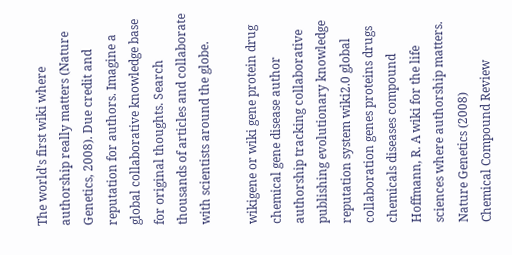The world's first wiki where authorship really matters (Nature Genetics, 2008). Due credit and reputation for authors. Imagine a global collaborative knowledge base for original thoughts. Search thousands of articles and collaborate with scientists around the globe.

wikigene or wiki gene protein drug chemical gene disease author authorship tracking collaborative publishing evolutionary knowledge reputation system wiki2.0 global collaboration genes proteins drugs chemicals diseases compound
Hoffmann, R. A wiki for the life sciences where authorship matters. Nature Genetics (2008)
Chemical Compound Review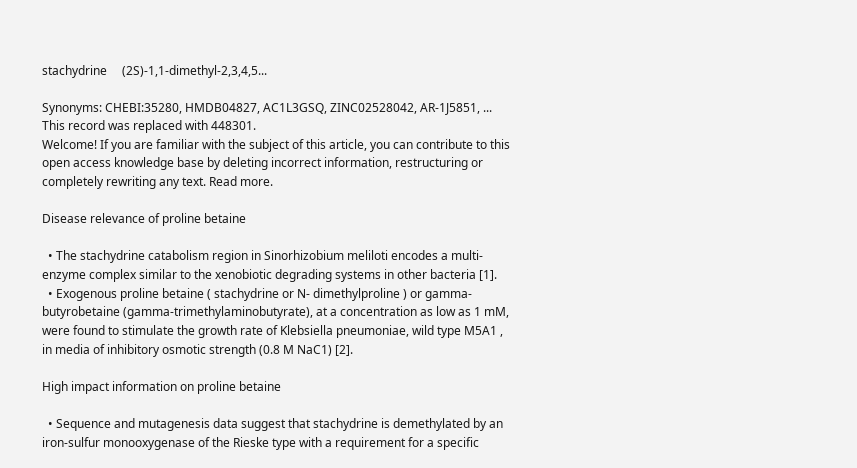stachydrine     (2S)-1,1-dimethyl-2,3,4,5...

Synonyms: CHEBI:35280, HMDB04827, AC1L3GSQ, ZINC02528042, AR-1J5851, ...
This record was replaced with 448301.
Welcome! If you are familiar with the subject of this article, you can contribute to this open access knowledge base by deleting incorrect information, restructuring or completely rewriting any text. Read more.

Disease relevance of proline betaine

  • The stachydrine catabolism region in Sinorhizobium meliloti encodes a multi-enzyme complex similar to the xenobiotic degrading systems in other bacteria [1].
  • Exogenous proline betaine ( stachydrine or N- dimethylproline ) or gamma-butyrobetaine (gamma-trimethylaminobutyrate), at a concentration as low as 1 mM, were found to stimulate the growth rate of Klebsiella pneumoniae, wild type M5A1 , in media of inhibitory osmotic strength (0.8 M NaC1) [2].

High impact information on proline betaine

  • Sequence and mutagenesis data suggest that stachydrine is demethylated by an iron-sulfur monooxygenase of the Rieske type with a requirement for a specific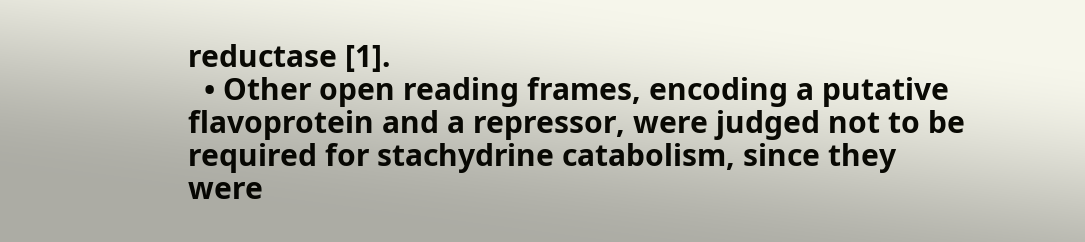reductase [1].
  • Other open reading frames, encoding a putative flavoprotein and a repressor, were judged not to be required for stachydrine catabolism, since they were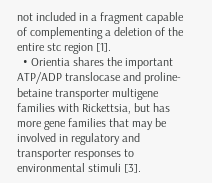not included in a fragment capable of complementing a deletion of the entire stc region [1].
  • Orientia shares the important ATP/ADP translocase and proline-betaine transporter multigene families with Rickettsia, but has more gene families that may be involved in regulatory and transporter responses to environmental stimuli [3].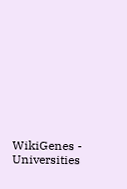WikiGenes - Universities